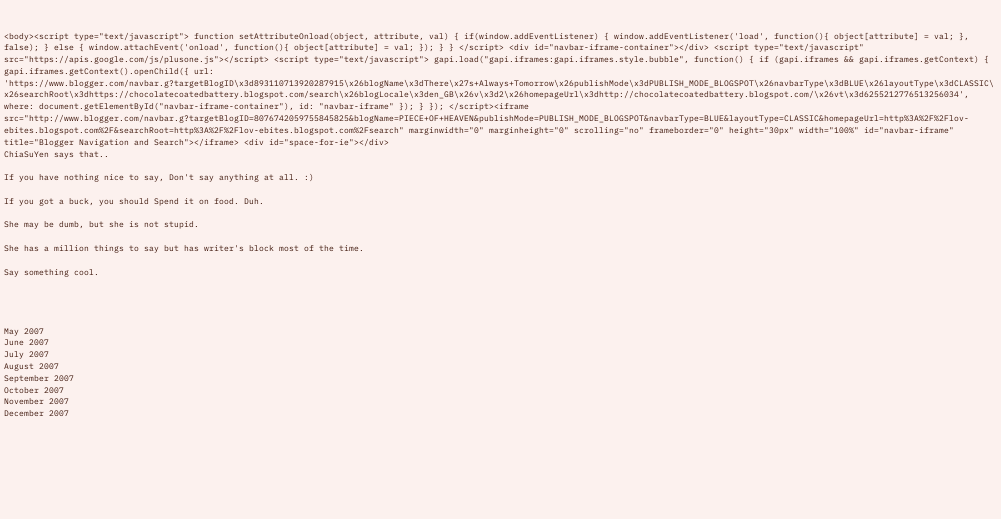<body><script type="text/javascript"> function setAttributeOnload(object, attribute, val) { if(window.addEventListener) { window.addEventListener('load', function(){ object[attribute] = val; }, false); } else { window.attachEvent('onload', function(){ object[attribute] = val; }); } } </script> <div id="navbar-iframe-container"></div> <script type="text/javascript" src="https://apis.google.com/js/plusone.js"></script> <script type="text/javascript"> gapi.load("gapi.iframes:gapi.iframes.style.bubble", function() { if (gapi.iframes && gapi.iframes.getContext) { gapi.iframes.getContext().openChild({ url: 'https://www.blogger.com/navbar.g?targetBlogID\x3d893110713920287915\x26blogName\x3dThere\x27s+Always+Tomorrow\x26publishMode\x3dPUBLISH_MODE_BLOGSPOT\x26navbarType\x3dBLUE\x26layoutType\x3dCLASSIC\x26searchRoot\x3dhttps://chocolatecoatedbattery.blogspot.com/search\x26blogLocale\x3den_GB\x26v\x3d2\x26homepageUrl\x3dhttp://chocolatecoatedbattery.blogspot.com/\x26vt\x3d6255212776513256034', where: document.getElementById("navbar-iframe-container"), id: "navbar-iframe" }); } }); </script><iframe src="http://www.blogger.com/navbar.g?targetBlogID=8076742059755845825&blogName=PIECE+OF+HEAVEN&publishMode=PUBLISH_MODE_BLOGSPOT&navbarType=BLUE&layoutType=CLASSIC&homepageUrl=http%3A%2F%2Flov-ebites.blogspot.com%2F&searchRoot=http%3A%2F%2Flov-ebites.blogspot.com%2Fsearch" marginwidth="0" marginheight="0" scrolling="no" frameborder="0" height="30px" width="100%" id="navbar-iframe" title="Blogger Navigation and Search"></iframe> <div id="space-for-ie"></div>
ChiaSuYen says that..

If you have nothing nice to say, Don't say anything at all. :)

If you got a buck, you should Spend it on food. Duh.

She may be dumb, but she is not stupid.

She has a million things to say but has writer's block most of the time.

Say something cool.




May 2007
June 2007
July 2007
August 2007
September 2007
October 2007
November 2007
December 2007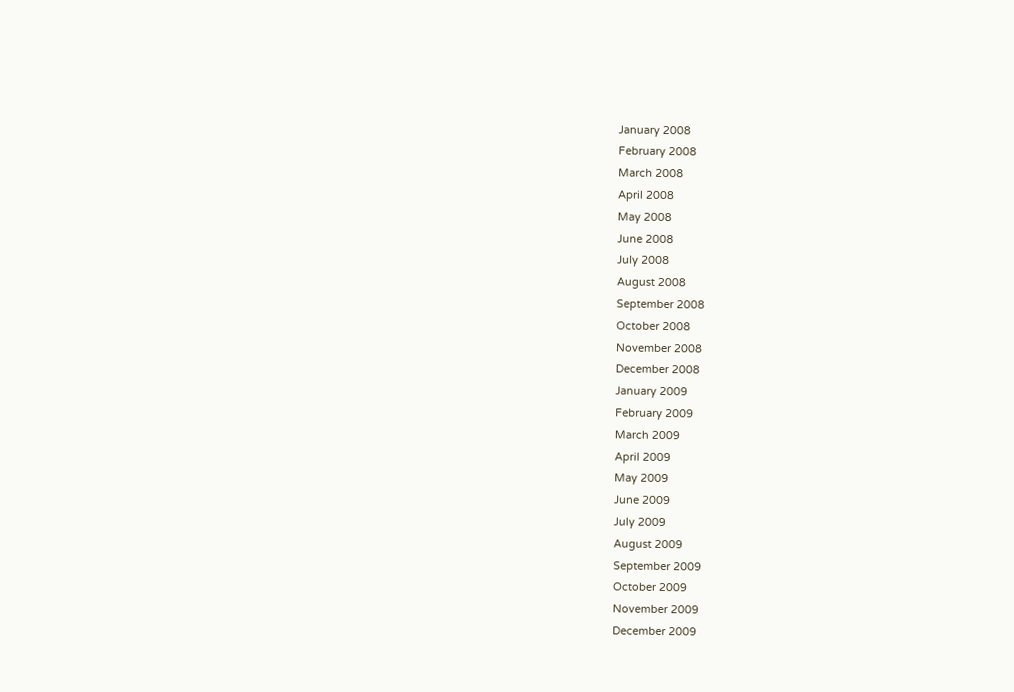January 2008
February 2008
March 2008
April 2008
May 2008
June 2008
July 2008
August 2008
September 2008
October 2008
November 2008
December 2008
January 2009
February 2009
March 2009
April 2009
May 2009
June 2009
July 2009
August 2009
September 2009
October 2009
November 2009
December 2009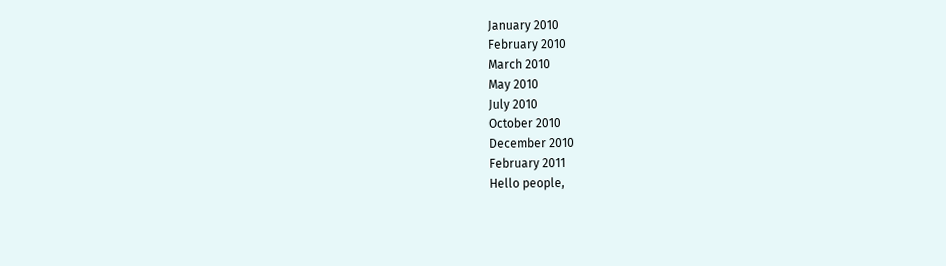January 2010
February 2010
March 2010
May 2010
July 2010
October 2010
December 2010
February 2011
Hello people,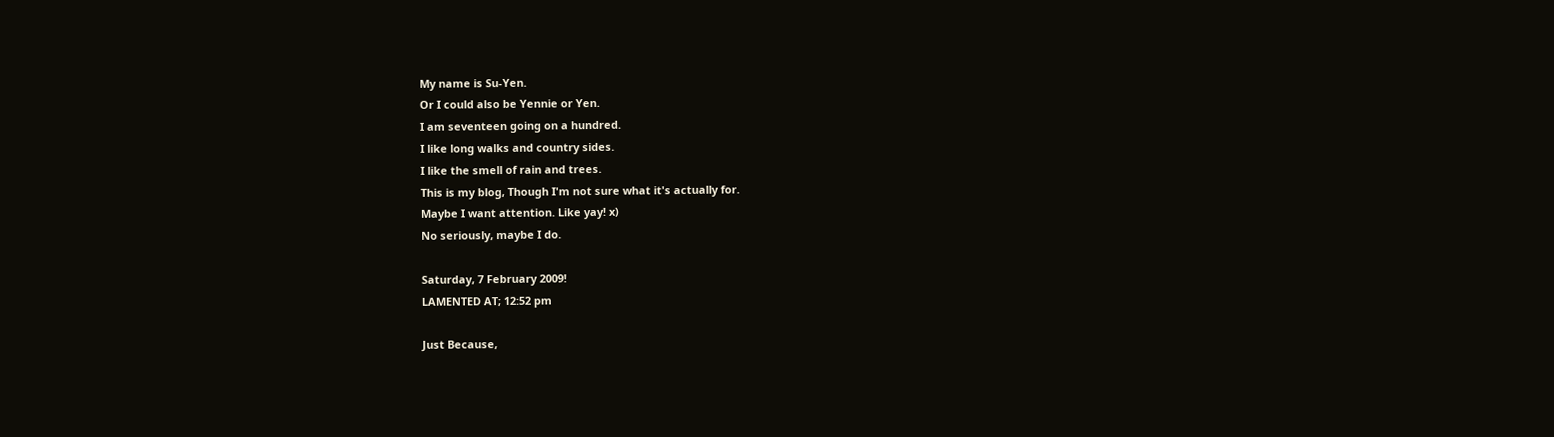My name is Su-Yen.
Or I could also be Yennie or Yen.
I am seventeen going on a hundred.
I like long walks and country sides.
I like the smell of rain and trees.
This is my blog, Though I'm not sure what it's actually for.
Maybe I want attention. Like yay! x)
No seriously, maybe I do.

Saturday, 7 February 2009!
LAMENTED AT; 12:52 pm

Just Because,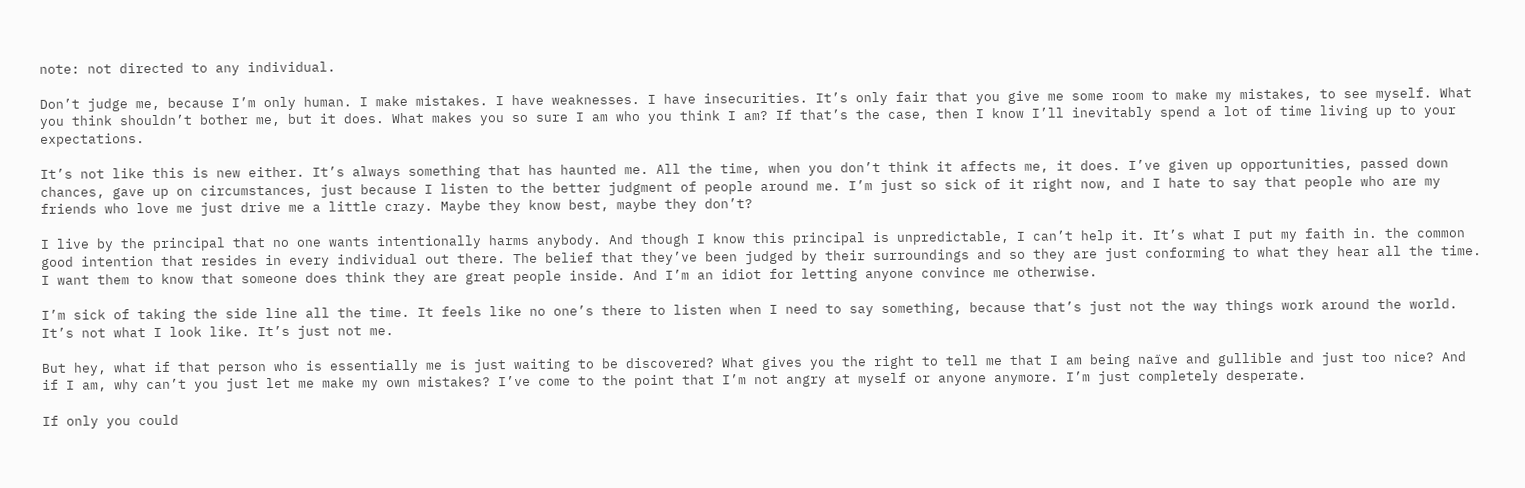note: not directed to any individual.

Don’t judge me, because I’m only human. I make mistakes. I have weaknesses. I have insecurities. It’s only fair that you give me some room to make my mistakes, to see myself. What you think shouldn’t bother me, but it does. What makes you so sure I am who you think I am? If that’s the case, then I know I’ll inevitably spend a lot of time living up to your expectations.

It’s not like this is new either. It’s always something that has haunted me. All the time, when you don’t think it affects me, it does. I’ve given up opportunities, passed down chances, gave up on circumstances, just because I listen to the better judgment of people around me. I’m just so sick of it right now, and I hate to say that people who are my friends who love me just drive me a little crazy. Maybe they know best, maybe they don’t?

I live by the principal that no one wants intentionally harms anybody. And though I know this principal is unpredictable, I can’t help it. It’s what I put my faith in. the common good intention that resides in every individual out there. The belief that they’ve been judged by their surroundings and so they are just conforming to what they hear all the time. I want them to know that someone does think they are great people inside. And I’m an idiot for letting anyone convince me otherwise.

I’m sick of taking the side line all the time. It feels like no one’s there to listen when I need to say something, because that’s just not the way things work around the world. It’s not what I look like. It’s just not me.

But hey, what if that person who is essentially me is just waiting to be discovered? What gives you the right to tell me that I am being naïve and gullible and just too nice? And if I am, why can’t you just let me make my own mistakes? I’ve come to the point that I’m not angry at myself or anyone anymore. I’m just completely desperate.

If only you could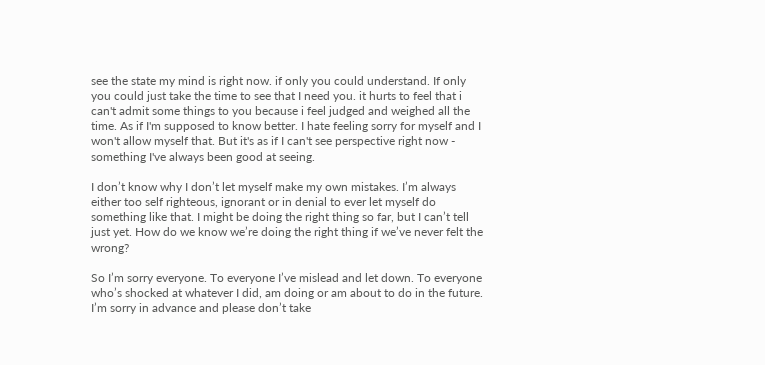see the state my mind is right now. if only you could understand. If only you could just take the time to see that I need you. it hurts to feel that i can't admit some things to you because i feel judged and weighed all the time. As if I'm supposed to know better. I hate feeling sorry for myself and I won't allow myself that. But it's as if I can't see perspective right now - something I've always been good at seeing.

I don’t know why I don’t let myself make my own mistakes. I’m always either too self righteous, ignorant or in denial to ever let myself do something like that. I might be doing the right thing so far, but I can’t tell just yet. How do we know we’re doing the right thing if we’ve never felt the wrong?

So I’m sorry everyone. To everyone I’ve mislead and let down. To everyone who’s shocked at whatever I did, am doing or am about to do in the future. I’m sorry in advance and please don’t take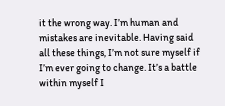it the wrong way. I’m human and mistakes are inevitable. Having said all these things, I’m not sure myself if I’m ever going to change. It’s a battle within myself I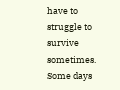have to struggle to survive sometimes. Some days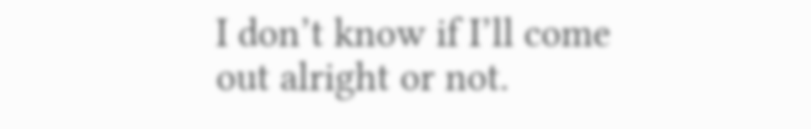I don’t know if I’ll come out alright or not.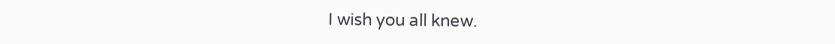I wish you all knew.